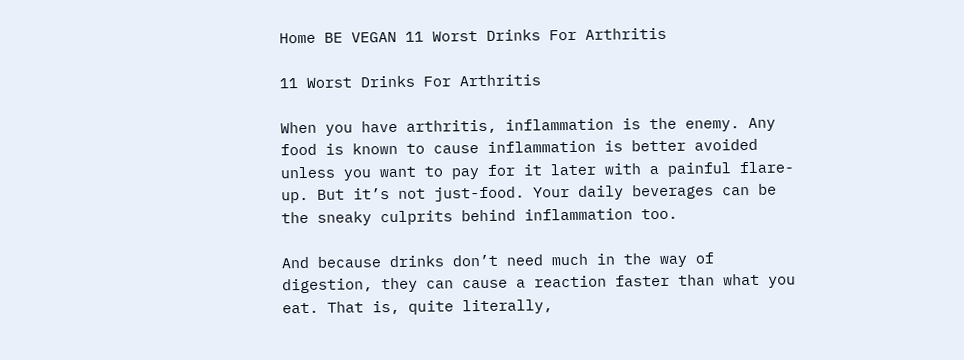Home BE VEGAN 11 Worst Drinks For Arthritis

11 Worst Drinks For Arthritis

When you have arthritis, inflammation is the enemy. Any food is known to cause inflammation is better avoided unless you want to pay for it later with a painful flare-up. But it’s not just-food. Your daily beverages can be the sneaky culprits behind inflammation too.

And because drinks don’t need much in the way of digestion, they can cause a reaction faster than what you eat. That is, quite literally,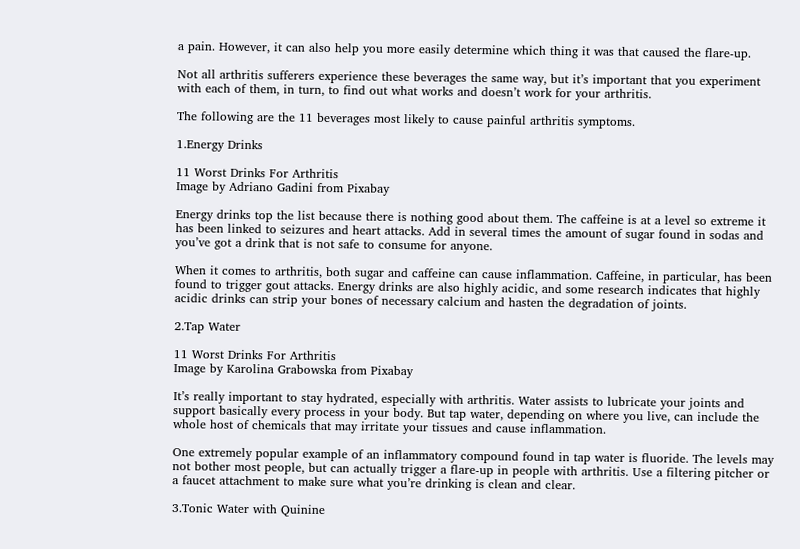a pain. However, it can also help you more easily determine which thing it was that caused the flare-up.

Not all arthritis sufferers experience these beverages the same way, but it’s important that you experiment with each of them, in turn, to find out what works and doesn’t work for your arthritis.

The following are the 11 beverages most likely to cause painful arthritis symptoms.

1.Energy Drinks

11 Worst Drinks For Arthritis
Image by Adriano Gadini from Pixabay

Energy drinks top the list because there is nothing good about them. The caffeine is at a level so extreme it has been linked to seizures and heart attacks. Add in several times the amount of sugar found in sodas and you’ve got a drink that is not safe to consume for anyone.

When it comes to arthritis, both sugar and caffeine can cause inflammation. Caffeine, in particular, has been found to trigger gout attacks. Energy drinks are also highly acidic, and some research indicates that highly acidic drinks can strip your bones of necessary calcium and hasten the degradation of joints.

2.Tap Water

11 Worst Drinks For Arthritis
Image by Karolina Grabowska from Pixabay

It’s really important to stay hydrated, especially with arthritis. Water assists to lubricate your joints and support basically every process in your body. But tap water, depending on where you live, can include the whole host of chemicals that may irritate your tissues and cause inflammation.

One extremely popular example of an inflammatory compound found in tap water is fluoride. The levels may not bother most people, but can actually trigger a flare-up in people with arthritis. Use a filtering pitcher or a faucet attachment to make sure what you’re drinking is clean and clear.

3.Tonic Water with Quinine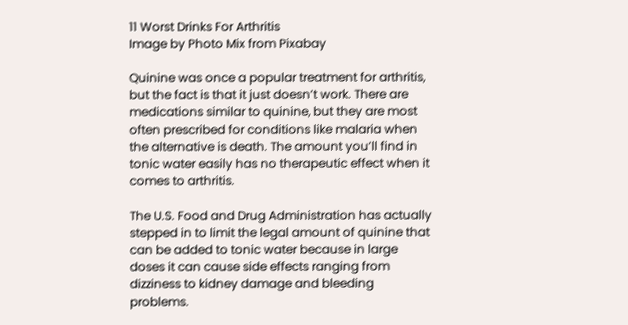11 Worst Drinks For Arthritis
Image by Photo Mix from Pixabay

Quinine was once a popular treatment for arthritis, but the fact is that it just doesn’t work. There are medications similar to quinine, but they are most often prescribed for conditions like malaria when the alternative is death. The amount you’ll find in tonic water easily has no therapeutic effect when it comes to arthritis.

The U.S. Food and Drug Administration has actually stepped in to limit the legal amount of quinine that can be added to tonic water because in large doses it can cause side effects ranging from dizziness to kidney damage and bleeding problems.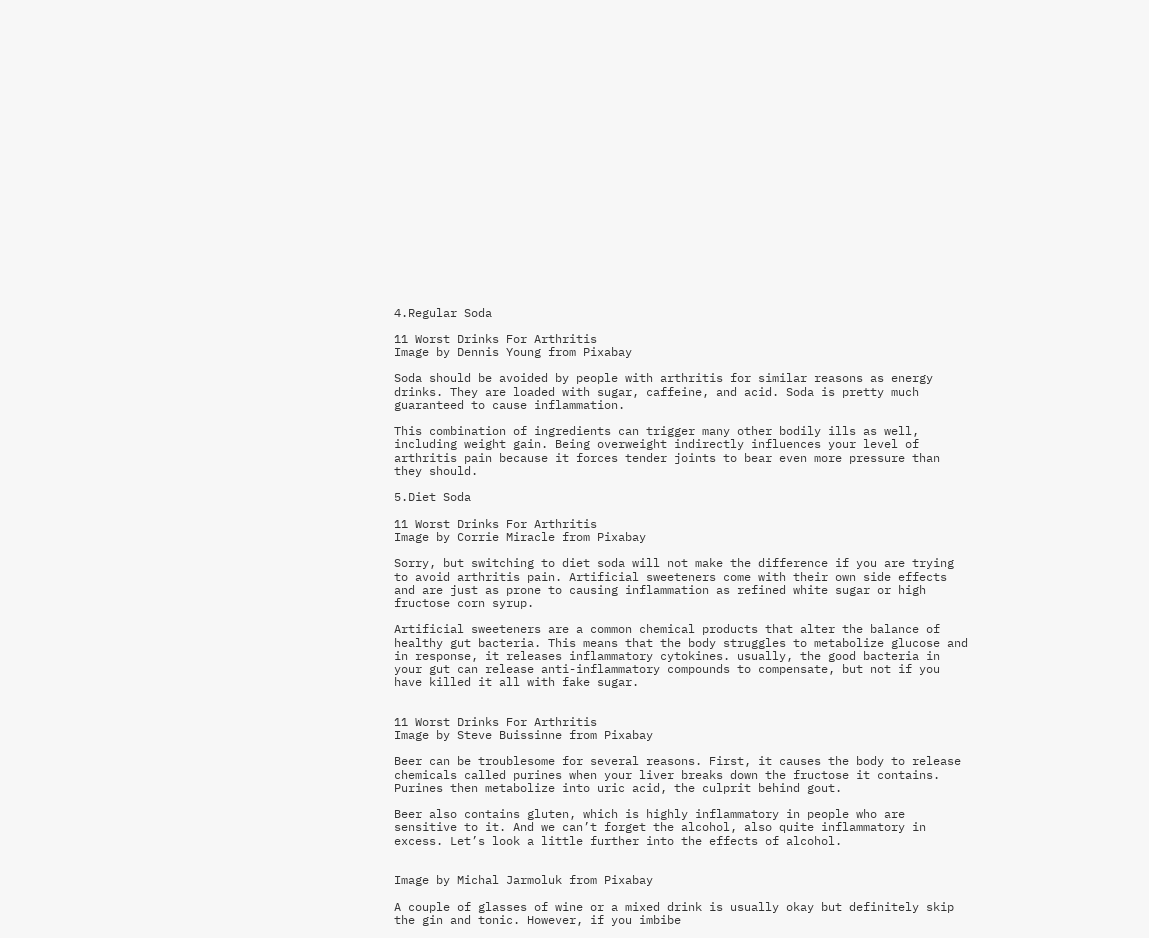4.Regular Soda

11 Worst Drinks For Arthritis
Image by Dennis Young from Pixabay

Soda should be avoided by people with arthritis for similar reasons as energy drinks. They are loaded with sugar, caffeine, and acid. Soda is pretty much guaranteed to cause inflammation.

This combination of ingredients can trigger many other bodily ills as well, including weight gain. Being overweight indirectly influences your level of arthritis pain because it forces tender joints to bear even more pressure than they should.

5.Diet Soda

11 Worst Drinks For Arthritis
Image by Corrie Miracle from Pixabay

Sorry, but switching to diet soda will not make the difference if you are trying to avoid arthritis pain. Artificial sweeteners come with their own side effects and are just as prone to causing inflammation as refined white sugar or high fructose corn syrup.

Artificial sweeteners are a common chemical products that alter the balance of healthy gut bacteria. This means that the body struggles to metabolize glucose and in response, it releases inflammatory cytokines. usually, the good bacteria in your gut can release anti-inflammatory compounds to compensate, but not if you have killed it all with fake sugar.


11 Worst Drinks For Arthritis
Image by Steve Buissinne from Pixabay

Beer can be troublesome for several reasons. First, it causes the body to release chemicals called purines when your liver breaks down the fructose it contains. Purines then metabolize into uric acid, the culprit behind gout.

Beer also contains gluten, which is highly inflammatory in people who are sensitive to it. And we can’t forget the alcohol, also quite inflammatory in excess. Let’s look a little further into the effects of alcohol.


Image by Michal Jarmoluk from Pixabay

A couple of glasses of wine or a mixed drink is usually okay but definitely skip the gin and tonic. However, if you imbibe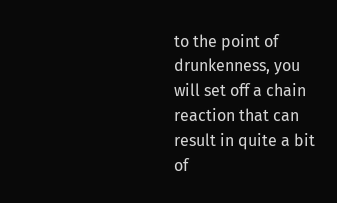to the point of drunkenness, you will set off a chain reaction that can result in quite a bit of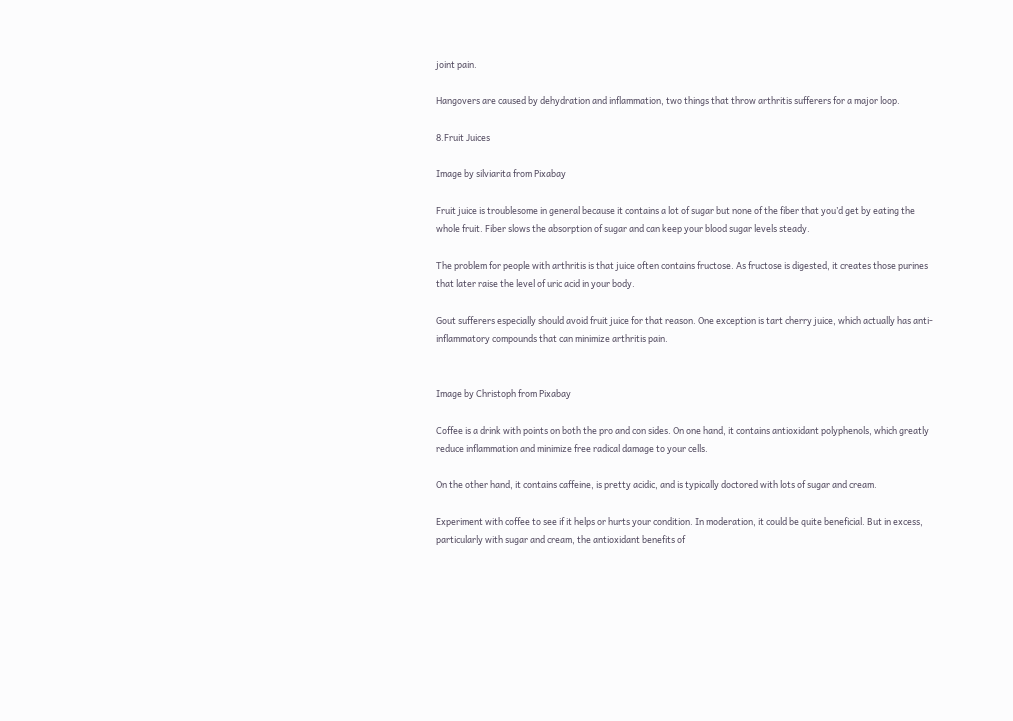joint pain.

Hangovers are caused by dehydration and inflammation, two things that throw arthritis sufferers for a major loop.

8.Fruit Juices

Image by silviarita from Pixabay

Fruit juice is troublesome in general because it contains a lot of sugar but none of the fiber that you’d get by eating the whole fruit. Fiber slows the absorption of sugar and can keep your blood sugar levels steady.

The problem for people with arthritis is that juice often contains fructose. As fructose is digested, it creates those purines that later raise the level of uric acid in your body.

Gout sufferers especially should avoid fruit juice for that reason. One exception is tart cherry juice, which actually has anti-inflammatory compounds that can minimize arthritis pain.


Image by Christoph from Pixabay

Coffee is a drink with points on both the pro and con sides. On one hand, it contains antioxidant polyphenols, which greatly reduce inflammation and minimize free radical damage to your cells.

On the other hand, it contains caffeine, is pretty acidic, and is typically doctored with lots of sugar and cream.

Experiment with coffee to see if it helps or hurts your condition. In moderation, it could be quite beneficial. But in excess, particularly with sugar and cream, the antioxidant benefits of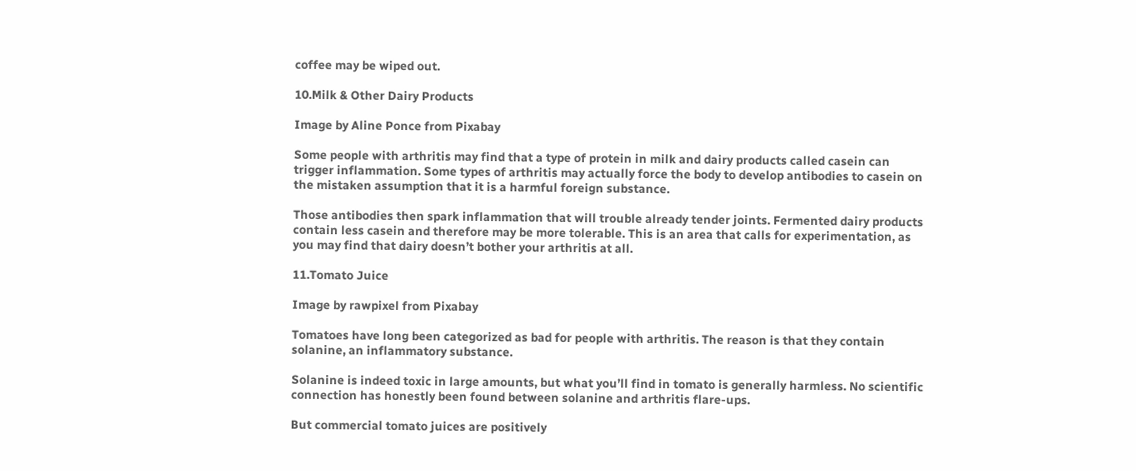coffee may be wiped out.

10.Milk & Other Dairy Products

Image by Aline Ponce from Pixabay

Some people with arthritis may find that a type of protein in milk and dairy products called casein can trigger inflammation. Some types of arthritis may actually force the body to develop antibodies to casein on the mistaken assumption that it is a harmful foreign substance.

Those antibodies then spark inflammation that will trouble already tender joints. Fermented dairy products contain less casein and therefore may be more tolerable. This is an area that calls for experimentation, as you may find that dairy doesn’t bother your arthritis at all.

11.Tomato Juice

Image by rawpixel from Pixabay

Tomatoes have long been categorized as bad for people with arthritis. The reason is that they contain solanine, an inflammatory substance.

Solanine is indeed toxic in large amounts, but what you’ll find in tomato is generally harmless. No scientific connection has honestly been found between solanine and arthritis flare-ups.

But commercial tomato juices are positively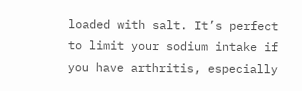loaded with salt. It’s perfect to limit your sodium intake if you have arthritis, especially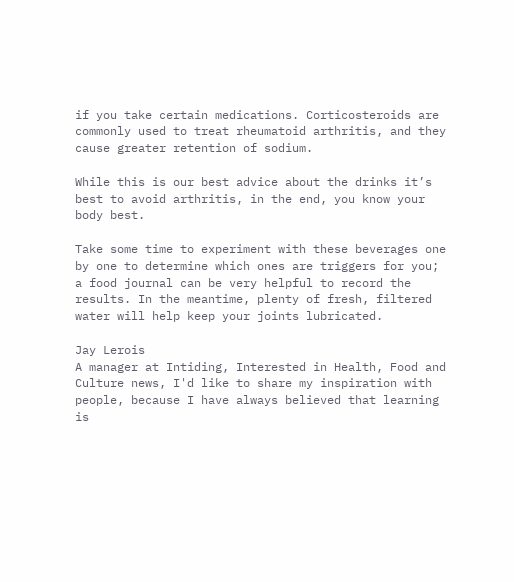if you take certain medications. Corticosteroids are commonly used to treat rheumatoid arthritis, and they cause greater retention of sodium.

While this is our best advice about the drinks it’s best to avoid arthritis, in the end, you know your body best.

Take some time to experiment with these beverages one by one to determine which ones are triggers for you; a food journal can be very helpful to record the results. In the meantime, plenty of fresh, filtered water will help keep your joints lubricated.

Jay Lerois
A manager at Intiding, Interested in Health, Food and Culture news, I'd like to share my inspiration with people, because I have always believed that learning is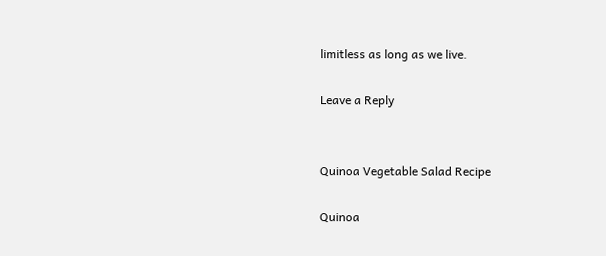limitless as long as we live.

Leave a Reply


Quinoa Vegetable Salad Recipe

Quinoa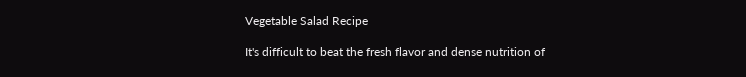Vegetable Salad Recipe

It's difficult to beat the fresh flavor and dense nutrition of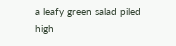a leafy green salad piled high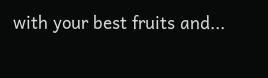with your best fruits and...